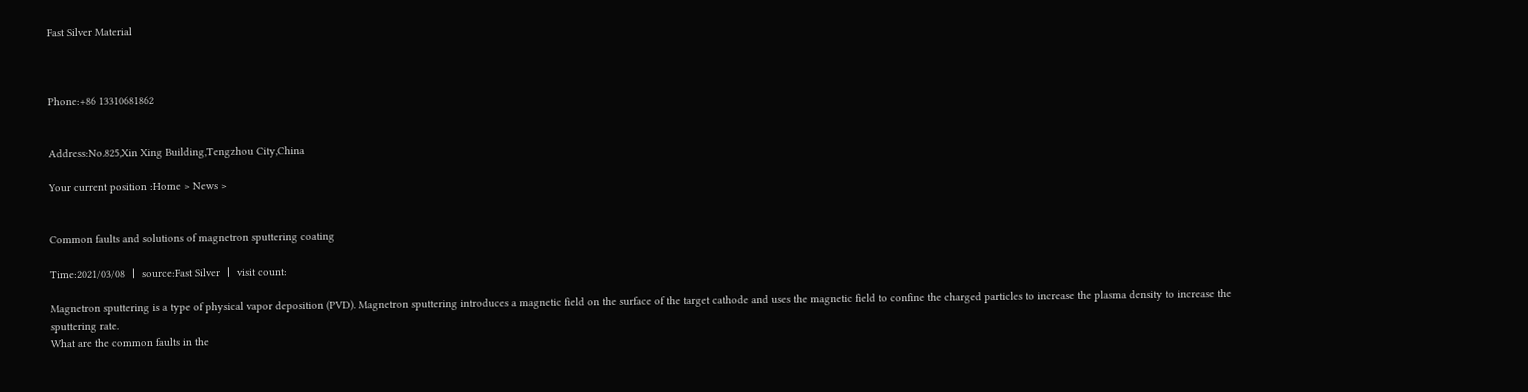Fast Silver Material



Phone:+86 13310681862


Address:No.825,Xin Xing Building,Tengzhou City,China

Your current position :Home > News >


Common faults and solutions of magnetron sputtering coating

Time:2021/03/08 丨 source:Fast Silver 丨 visit count:

Magnetron sputtering is a type of physical vapor deposition (PVD). Magnetron sputtering introduces a magnetic field on the surface of the target cathode and uses the magnetic field to confine the charged particles to increase the plasma density to increase the sputtering rate.
What are the common faults in the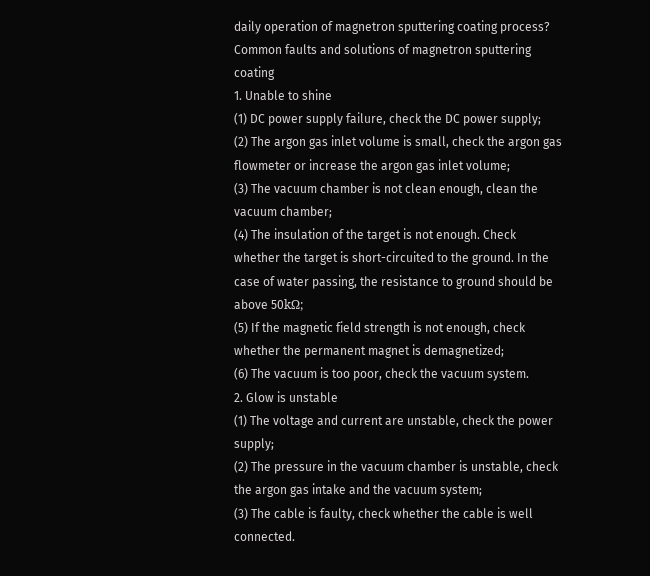daily operation of magnetron sputtering coating process?
Common faults and solutions of magnetron sputtering coating
1. Unable to shine
(1) DC power supply failure, check the DC power supply;
(2) The argon gas inlet volume is small, check the argon gas flowmeter or increase the argon gas inlet volume;
(3) The vacuum chamber is not clean enough, clean the vacuum chamber;
(4) The insulation of the target is not enough. Check whether the target is short-circuited to the ground. In the case of water passing, the resistance to ground should be above 50kΩ;
(5) If the magnetic field strength is not enough, check whether the permanent magnet is demagnetized;
(6) The vacuum is too poor, check the vacuum system.
2. Glow is unstable
(1) The voltage and current are unstable, check the power supply;
(2) The pressure in the vacuum chamber is unstable, check the argon gas intake and the vacuum system;
(3) The cable is faulty, check whether the cable is well connected.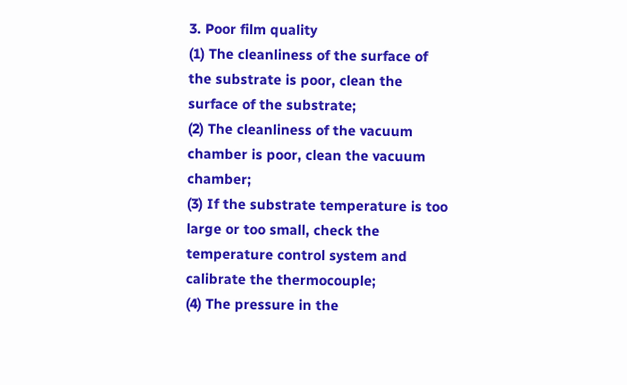3. Poor film quality
(1) The cleanliness of the surface of the substrate is poor, clean the surface of the substrate;
(2) The cleanliness of the vacuum chamber is poor, clean the vacuum chamber;
(3) If the substrate temperature is too large or too small, check the temperature control system and calibrate the thermocouple;
(4) The pressure in the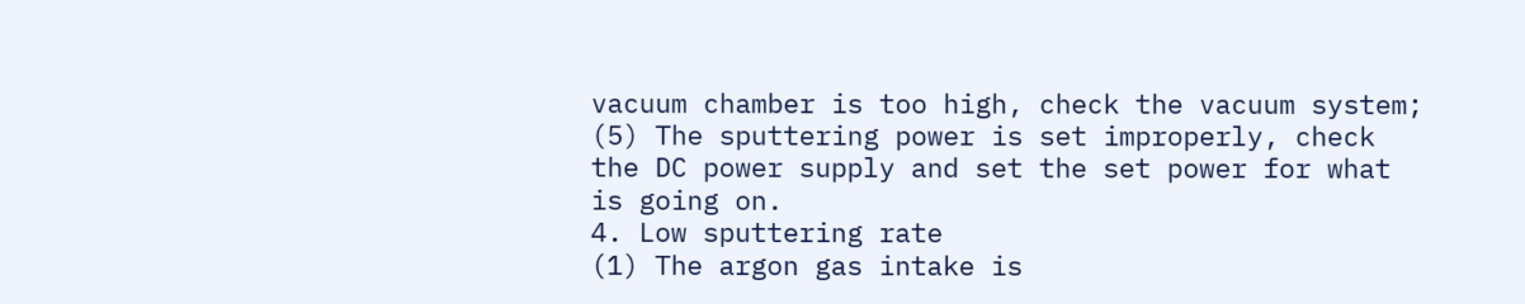vacuum chamber is too high, check the vacuum system;
(5) The sputtering power is set improperly, check the DC power supply and set the set power for what is going on.
4. Low sputtering rate
(1) The argon gas intake is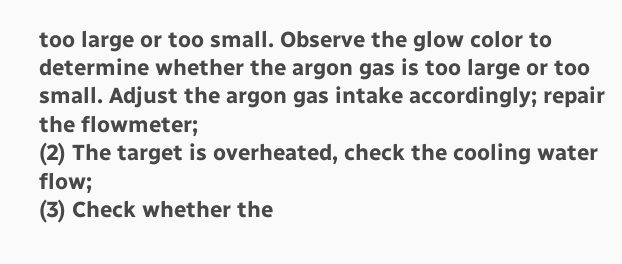too large or too small. Observe the glow color to determine whether the argon gas is too large or too small. Adjust the argon gas intake accordingly; repair the flowmeter;
(2) The target is overheated, check the cooling water flow;
(3) Check whether the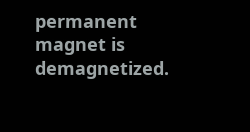permanent magnet is demagnetized.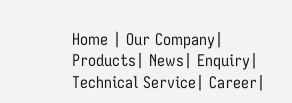Home | Our Company| Products| News| Enquiry| Technical Service| Career|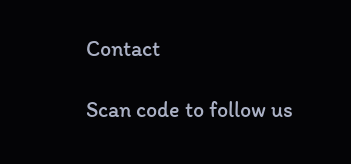Contact

Scan code to follow us